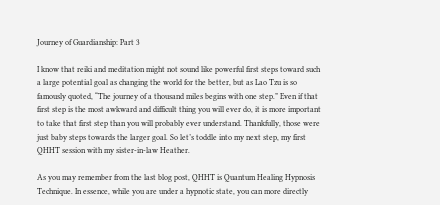Journey of Guardianship: Part 3

I know that reiki and meditation might not sound like powerful first steps toward such a large potential goal as changing the world for the better, but as Lao Tzu is so famously quoted, “The journey of a thousand miles begins with one step.” Even if that first step is the most awkward and difficult thing you will ever do, it is more important to take that first step than you will probably ever understand. Thankfully, those were just baby steps towards the larger goal. So let’s toddle into my next step, my first QHHT session with my sister-in-law Heather.

As you may remember from the last blog post, QHHT is Quantum Healing Hypnosis Technique. In essence, while you are under a hypnotic state, you can more directly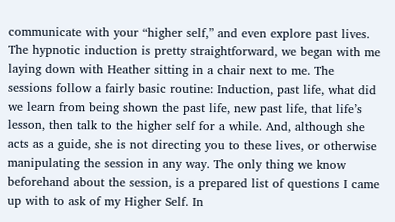communicate with your “higher self,” and even explore past lives. The hypnotic induction is pretty straightforward, we began with me laying down with Heather sitting in a chair next to me. The sessions follow a fairly basic routine: Induction, past life, what did we learn from being shown the past life, new past life, that life’s lesson, then talk to the higher self for a while. And, although she acts as a guide, she is not directing you to these lives, or otherwise manipulating the session in any way. The only thing we know beforehand about the session, is a prepared list of questions I came up with to ask of my Higher Self. In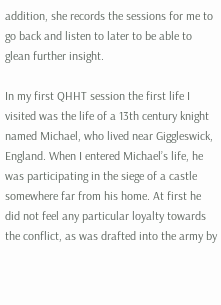addition, she records the sessions for me to go back and listen to later to be able to glean further insight.

In my first QHHT session the first life I visited was the life of a 13th century knight named Michael, who lived near Giggleswick, England. When I entered Michael’s life, he was participating in the siege of a castle somewhere far from his home. At first he did not feel any particular loyalty towards the conflict, as was drafted into the army by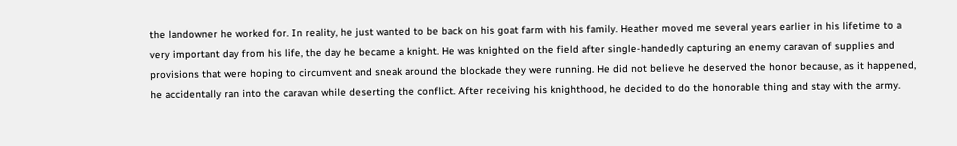the landowner he worked for. In reality, he just wanted to be back on his goat farm with his family. Heather moved me several years earlier in his lifetime to a very important day from his life, the day he became a knight. He was knighted on the field after single-handedly capturing an enemy caravan of supplies and provisions that were hoping to circumvent and sneak around the blockade they were running. He did not believe he deserved the honor because, as it happened, he accidentally ran into the caravan while deserting the conflict. After receiving his knighthood, he decided to do the honorable thing and stay with the army.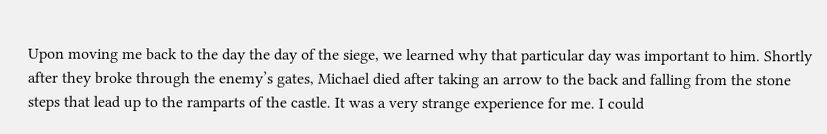Upon moving me back to the day the day of the siege, we learned why that particular day was important to him. Shortly after they broke through the enemy’s gates, Michael died after taking an arrow to the back and falling from the stone steps that lead up to the ramparts of the castle. It was a very strange experience for me. I could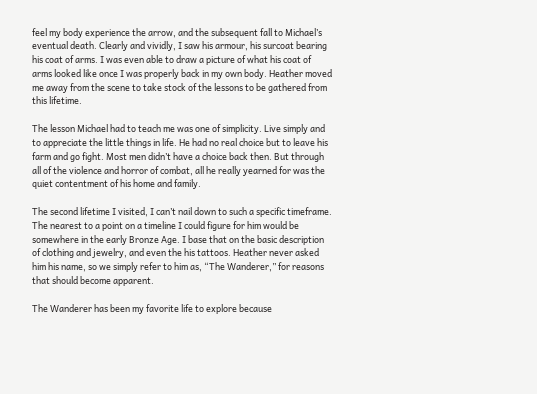feel my body experience the arrow, and the subsequent fall to Michael’s eventual death. Clearly and vividly, I saw his armour, his surcoat bearing his coat of arms. I was even able to draw a picture of what his coat of arms looked like once I was properly back in my own body. Heather moved me away from the scene to take stock of the lessons to be gathered from this lifetime.

The lesson Michael had to teach me was one of simplicity. Live simply and to appreciate the little things in life. He had no real choice but to leave his farm and go fight. Most men didn’t have a choice back then. But through all of the violence and horror of combat, all he really yearned for was the quiet contentment of his home and family.

The second lifetime I visited, I can’t nail down to such a specific timeframe. The nearest to a point on a timeline I could figure for him would be somewhere in the early Bronze Age. I base that on the basic description of clothing and jewelry, and even the his tattoos. Heather never asked him his name, so we simply refer to him as, “The Wanderer,” for reasons that should become apparent.

The Wanderer has been my favorite life to explore because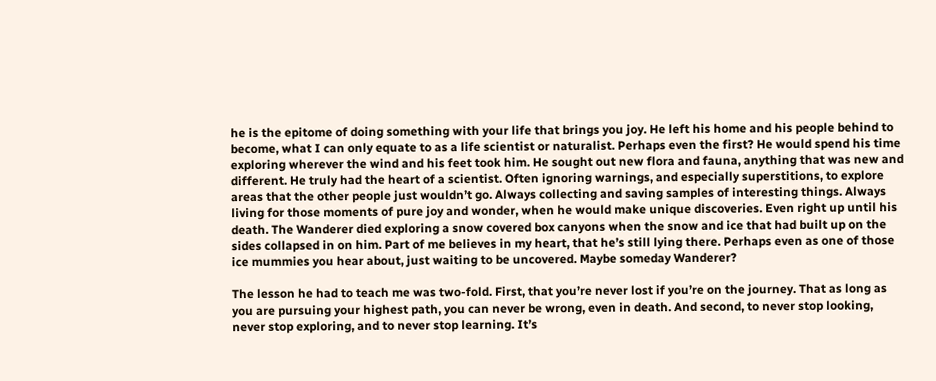he is the epitome of doing something with your life that brings you joy. He left his home and his people behind to become, what I can only equate to as a life scientist or naturalist. Perhaps even the first? He would spend his time exploring wherever the wind and his feet took him. He sought out new flora and fauna, anything that was new and different. He truly had the heart of a scientist. Often ignoring warnings, and especially superstitions, to explore areas that the other people just wouldn’t go. Always collecting and saving samples of interesting things. Always living for those moments of pure joy and wonder, when he would make unique discoveries. Even right up until his death. The Wanderer died exploring a snow covered box canyons when the snow and ice that had built up on the sides collapsed in on him. Part of me believes in my heart, that he’s still lying there. Perhaps even as one of those ice mummies you hear about, just waiting to be uncovered. Maybe someday Wanderer?

The lesson he had to teach me was two-fold. First, that you’re never lost if you’re on the journey. That as long as you are pursuing your highest path, you can never be wrong, even in death. And second, to never stop looking, never stop exploring, and to never stop learning. It’s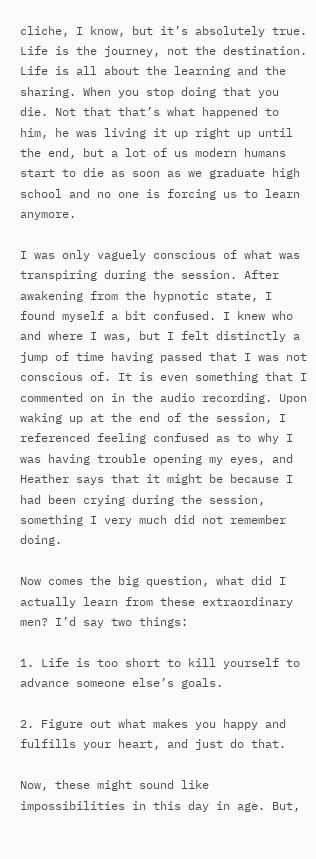cliche, I know, but it’s absolutely true. Life is the journey, not the destination. Life is all about the learning and the sharing. When you stop doing that you die. Not that that’s what happened to him, he was living it up right up until the end, but a lot of us modern humans start to die as soon as we graduate high school and no one is forcing us to learn anymore.

I was only vaguely conscious of what was transpiring during the session. After awakening from the hypnotic state, I found myself a bit confused. I knew who and where I was, but I felt distinctly a jump of time having passed that I was not conscious of. It is even something that I commented on in the audio recording. Upon waking up at the end of the session, I referenced feeling confused as to why I was having trouble opening my eyes, and Heather says that it might be because I had been crying during the session, something I very much did not remember doing.

Now comes the big question, what did I actually learn from these extraordinary men? I’d say two things:

1. Life is too short to kill yourself to advance someone else’s goals.

2. Figure out what makes you happy and fulfills your heart, and just do that.

Now, these might sound like impossibilities in this day in age. But,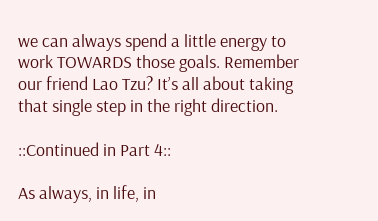we can always spend a little energy to work TOWARDS those goals. Remember our friend Lao Tzu? It’s all about taking that single step in the right direction.

::Continued in Part 4::

As always, in life, in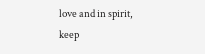love and in spirit, keep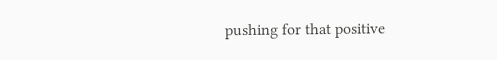pushing for that positive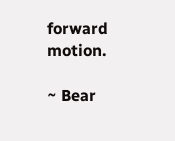forward motion.

~ Bear